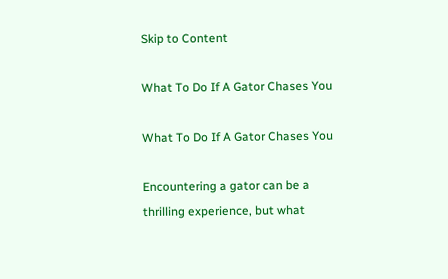Skip to Content

What To Do If A Gator Chases You

What To Do If A Gator Chases You

Encountering a gator can be a thrilling experience, but what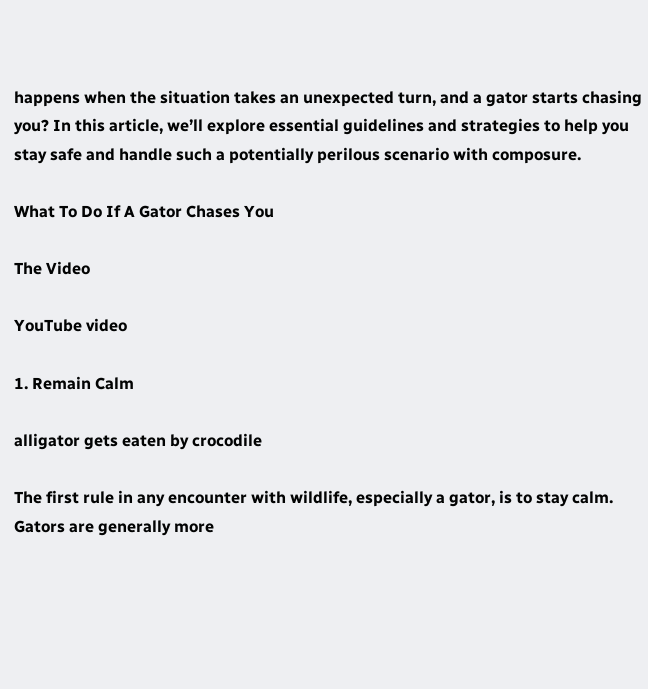happens when the situation takes an unexpected turn, and a gator starts chasing you? In this article, we’ll explore essential guidelines and strategies to help you stay safe and handle such a potentially perilous scenario with composure.

What To Do If A Gator Chases You

The Video

YouTube video

1. Remain Calm

alligator gets eaten by crocodile

The first rule in any encounter with wildlife, especially a gator, is to stay calm. Gators are generally more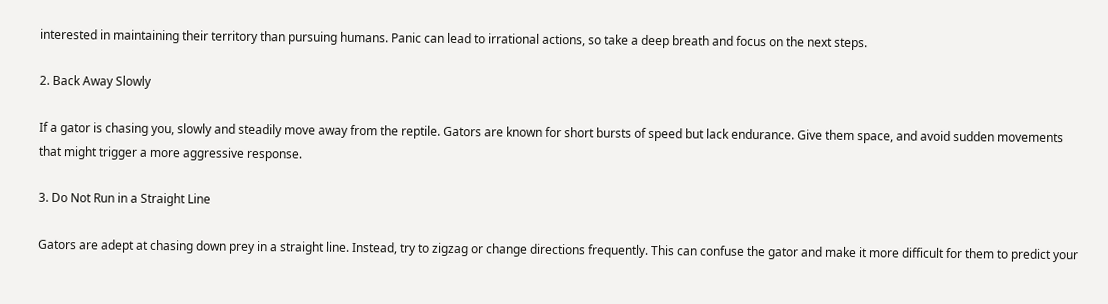interested in maintaining their territory than pursuing humans. Panic can lead to irrational actions, so take a deep breath and focus on the next steps.

2. Back Away Slowly

If a gator is chasing you, slowly and steadily move away from the reptile. Gators are known for short bursts of speed but lack endurance. Give them space, and avoid sudden movements that might trigger a more aggressive response.

3. Do Not Run in a Straight Line

Gators are adept at chasing down prey in a straight line. Instead, try to zigzag or change directions frequently. This can confuse the gator and make it more difficult for them to predict your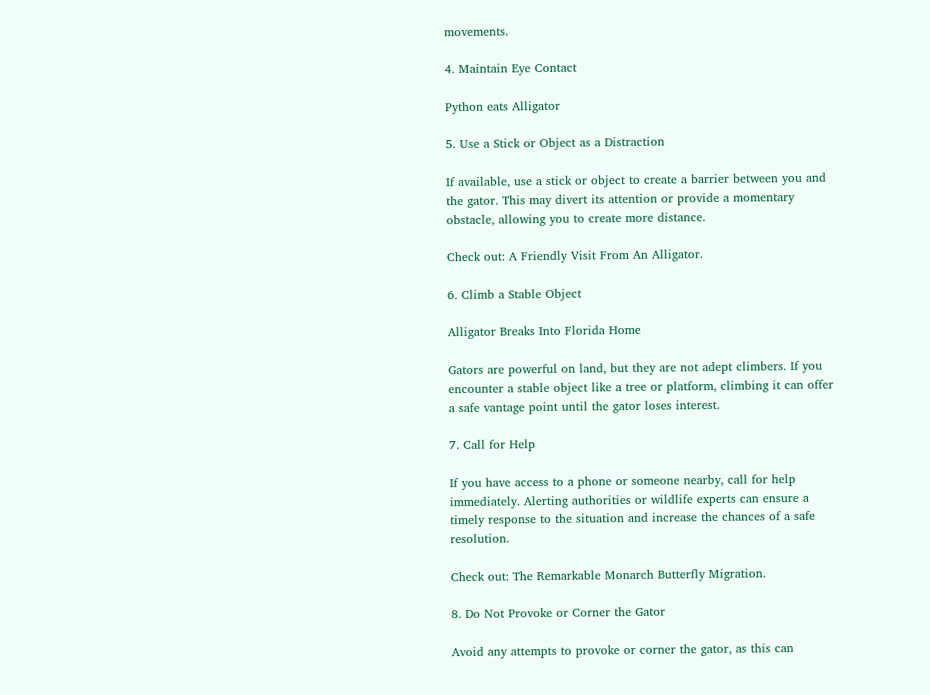movements.

4. Maintain Eye Contact

Python eats Alligator

5. Use a Stick or Object as a Distraction

If available, use a stick or object to create a barrier between you and the gator. This may divert its attention or provide a momentary obstacle, allowing you to create more distance.

Check out: A Friendly Visit From An Alligator.

6. Climb a Stable Object

Alligator Breaks Into Florida Home

Gators are powerful on land, but they are not adept climbers. If you encounter a stable object like a tree or platform, climbing it can offer a safe vantage point until the gator loses interest.

7. Call for Help

If you have access to a phone or someone nearby, call for help immediately. Alerting authorities or wildlife experts can ensure a timely response to the situation and increase the chances of a safe resolution.

Check out: The Remarkable Monarch Butterfly Migration.

8. Do Not Provoke or Corner the Gator

Avoid any attempts to provoke or corner the gator, as this can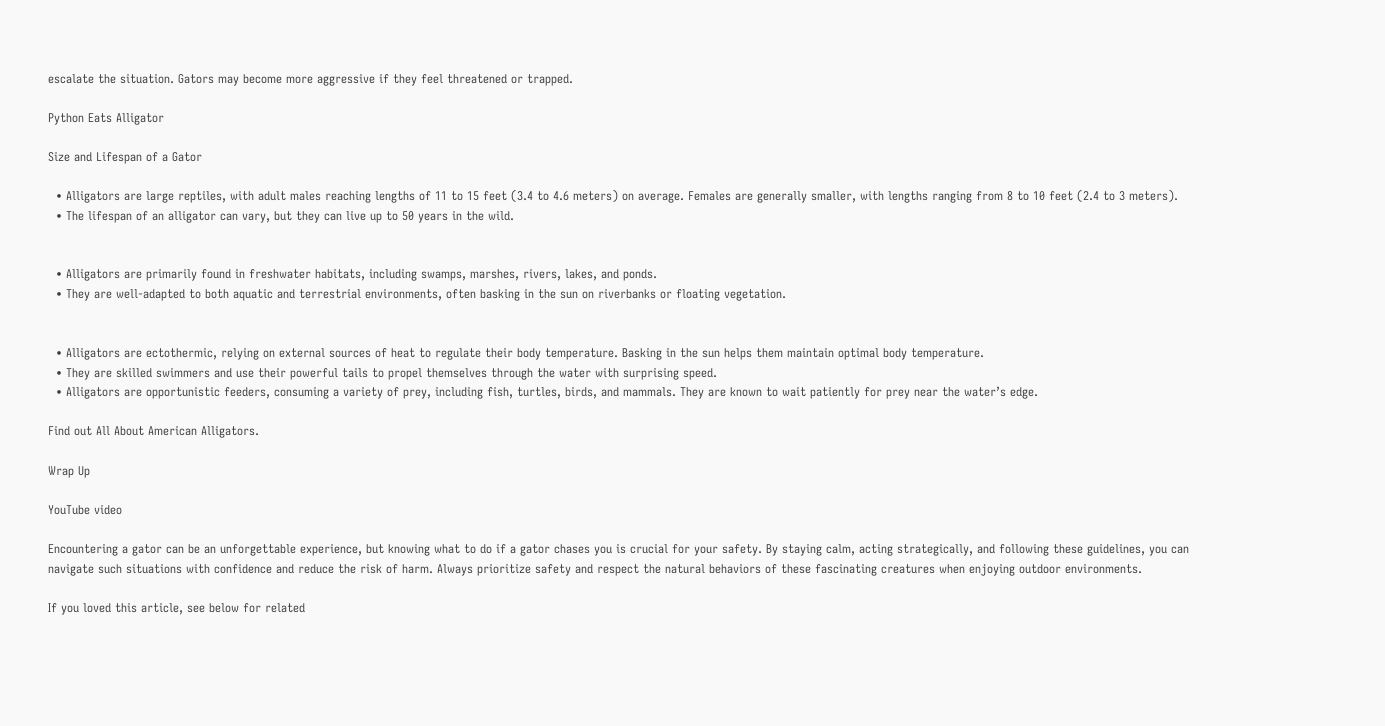escalate the situation. Gators may become more aggressive if they feel threatened or trapped.

Python Eats Alligator

Size and Lifespan of a Gator

  • Alligators are large reptiles, with adult males reaching lengths of 11 to 15 feet (3.4 to 4.6 meters) on average. Females are generally smaller, with lengths ranging from 8 to 10 feet (2.4 to 3 meters).
  • The lifespan of an alligator can vary, but they can live up to 50 years in the wild.


  • Alligators are primarily found in freshwater habitats, including swamps, marshes, rivers, lakes, and ponds.
  • They are well-adapted to both aquatic and terrestrial environments, often basking in the sun on riverbanks or floating vegetation.


  • Alligators are ectothermic, relying on external sources of heat to regulate their body temperature. Basking in the sun helps them maintain optimal body temperature.
  • They are skilled swimmers and use their powerful tails to propel themselves through the water with surprising speed.
  • Alligators are opportunistic feeders, consuming a variety of prey, including fish, turtles, birds, and mammals. They are known to wait patiently for prey near the water’s edge.

Find out All About American Alligators.

Wrap Up

YouTube video

Encountering a gator can be an unforgettable experience, but knowing what to do if a gator chases you is crucial for your safety. By staying calm, acting strategically, and following these guidelines, you can navigate such situations with confidence and reduce the risk of harm. Always prioritize safety and respect the natural behaviors of these fascinating creatures when enjoying outdoor environments.

If you loved this article, see below for related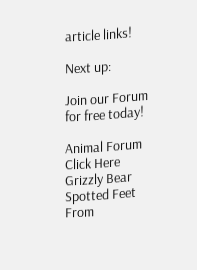article links!

Next up:

Join our Forum for free today!

Animal Forum
Click Here
Grizzly Bear Spotted Feet From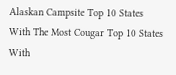Alaskan Campsite Top 10 States With The Most Cougar Top 10 States With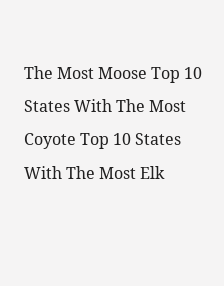The Most Moose Top 10 States With The Most Coyote Top 10 States With The Most Elk